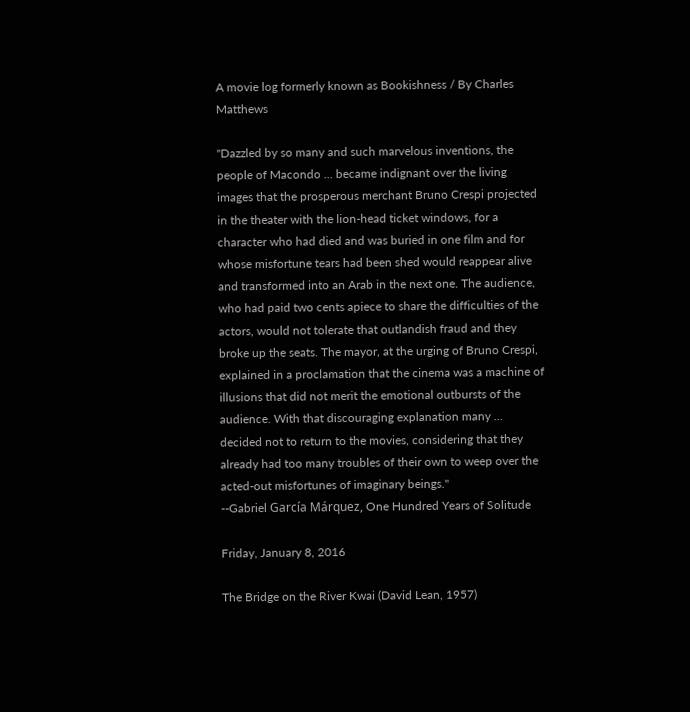A movie log formerly known as Bookishness / By Charles Matthews

"Dazzled by so many and such marvelous inventions, the people of Macondo ... became indignant over the living images that the prosperous merchant Bruno Crespi projected in the theater with the lion-head ticket windows, for a character who had died and was buried in one film and for whose misfortune tears had been shed would reappear alive and transformed into an Arab in the next one. The audience, who had paid two cents apiece to share the difficulties of the actors, would not tolerate that outlandish fraud and they broke up the seats. The mayor, at the urging of Bruno Crespi, explained in a proclamation that the cinema was a machine of illusions that did not merit the emotional outbursts of the audience. With that discouraging explanation many ... decided not to return to the movies, considering that they already had too many troubles of their own to weep over the acted-out misfortunes of imaginary beings."
--Gabriel García Márquez, One Hundred Years of Solitude

Friday, January 8, 2016

The Bridge on the River Kwai (David Lean, 1957)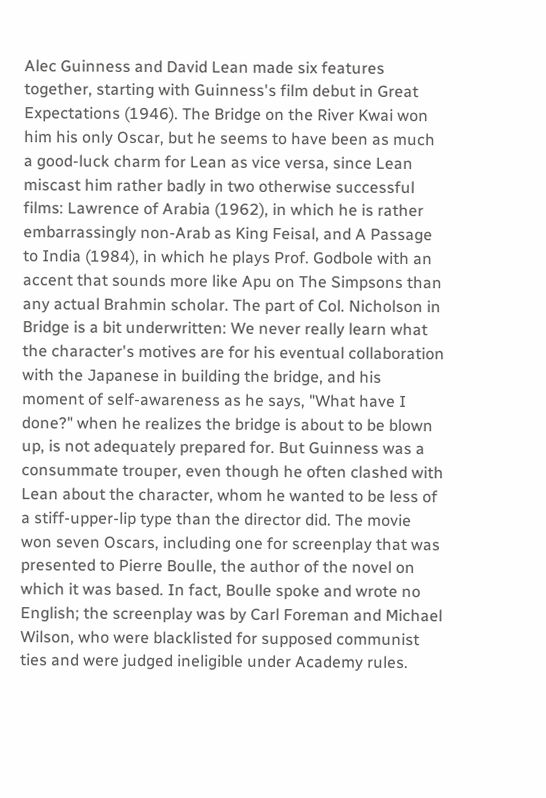Alec Guinness and David Lean made six features together, starting with Guinness's film debut in Great Expectations (1946). The Bridge on the River Kwai won him his only Oscar, but he seems to have been as much a good-luck charm for Lean as vice versa, since Lean miscast him rather badly in two otherwise successful films: Lawrence of Arabia (1962), in which he is rather embarrassingly non-Arab as King Feisal, and A Passage to India (1984), in which he plays Prof. Godbole with an accent that sounds more like Apu on The Simpsons than any actual Brahmin scholar. The part of Col. Nicholson in Bridge is a bit underwritten: We never really learn what the character's motives are for his eventual collaboration with the Japanese in building the bridge, and his moment of self-awareness as he says, "What have I done?" when he realizes the bridge is about to be blown up, is not adequately prepared for. But Guinness was a consummate trouper, even though he often clashed with Lean about the character, whom he wanted to be less of a stiff-upper-lip type than the director did. The movie won seven Oscars, including one for screenplay that was presented to Pierre Boulle, the author of the novel on which it was based. In fact, Boulle spoke and wrote no English; the screenplay was by Carl Foreman and Michael Wilson, who were blacklisted for supposed communist ties and were judged ineligible under Academy rules.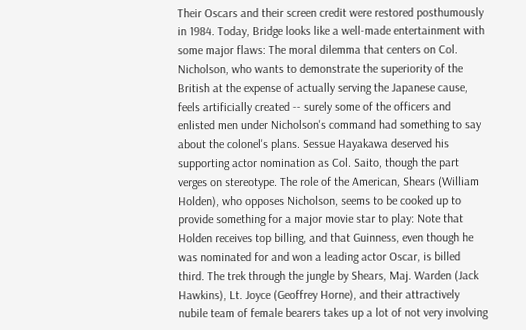Their Oscars and their screen credit were restored posthumously in 1984. Today, Bridge looks like a well-made entertainment with some major flaws: The moral dilemma that centers on Col. Nicholson, who wants to demonstrate the superiority of the British at the expense of actually serving the Japanese cause, feels artificially created -- surely some of the officers and enlisted men under Nicholson's command had something to say about the colonel's plans. Sessue Hayakawa deserved his supporting actor nomination as Col. Saito, though the part verges on stereotype. The role of the American, Shears (William Holden), who opposes Nicholson, seems to be cooked up to provide something for a major movie star to play: Note that Holden receives top billing, and that Guinness, even though he was nominated for and won a leading actor Oscar, is billed third. The trek through the jungle by Shears, Maj. Warden (Jack Hawkins), Lt. Joyce (Geoffrey Horne), and their attractively nubile team of female bearers takes up a lot of not very involving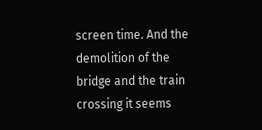screen time. And the demolition of the bridge and the train crossing it seems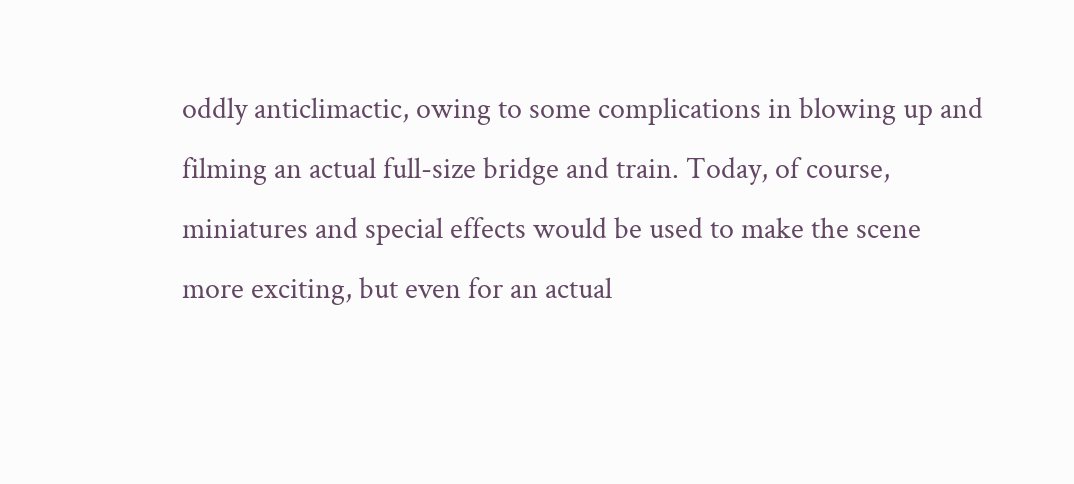oddly anticlimactic, owing to some complications in blowing up and filming an actual full-size bridge and train. Today, of course, miniatures and special effects would be used to make the scene more exciting, but even for an actual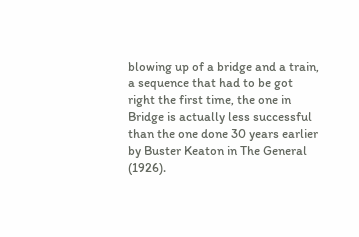blowing up of a bridge and a train, a sequence that had to be got right the first time, the one in Bridge is actually less successful than the one done 30 years earlier by Buster Keaton in The General (1926).